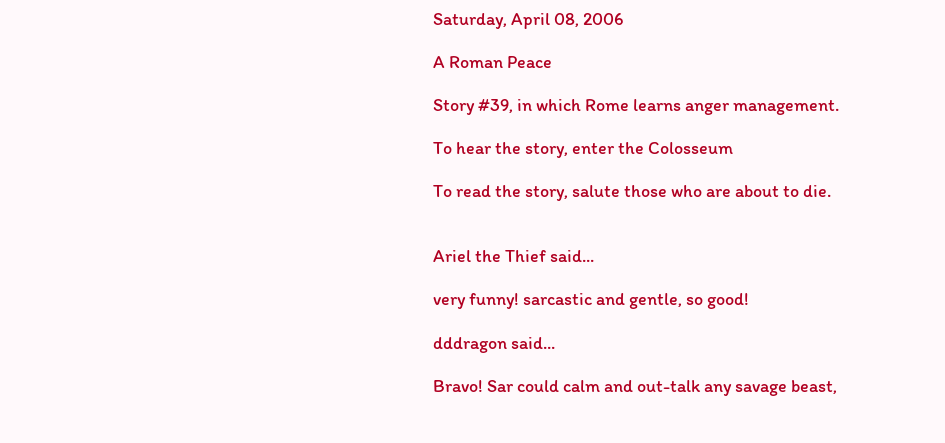Saturday, April 08, 2006

A Roman Peace

Story #39, in which Rome learns anger management.

To hear the story, enter the Colosseum

To read the story, salute those who are about to die.


Ariel the Thief said...

very funny! sarcastic and gentle, so good!

dddragon said...

Bravo! Sar could calm and out-talk any savage beast,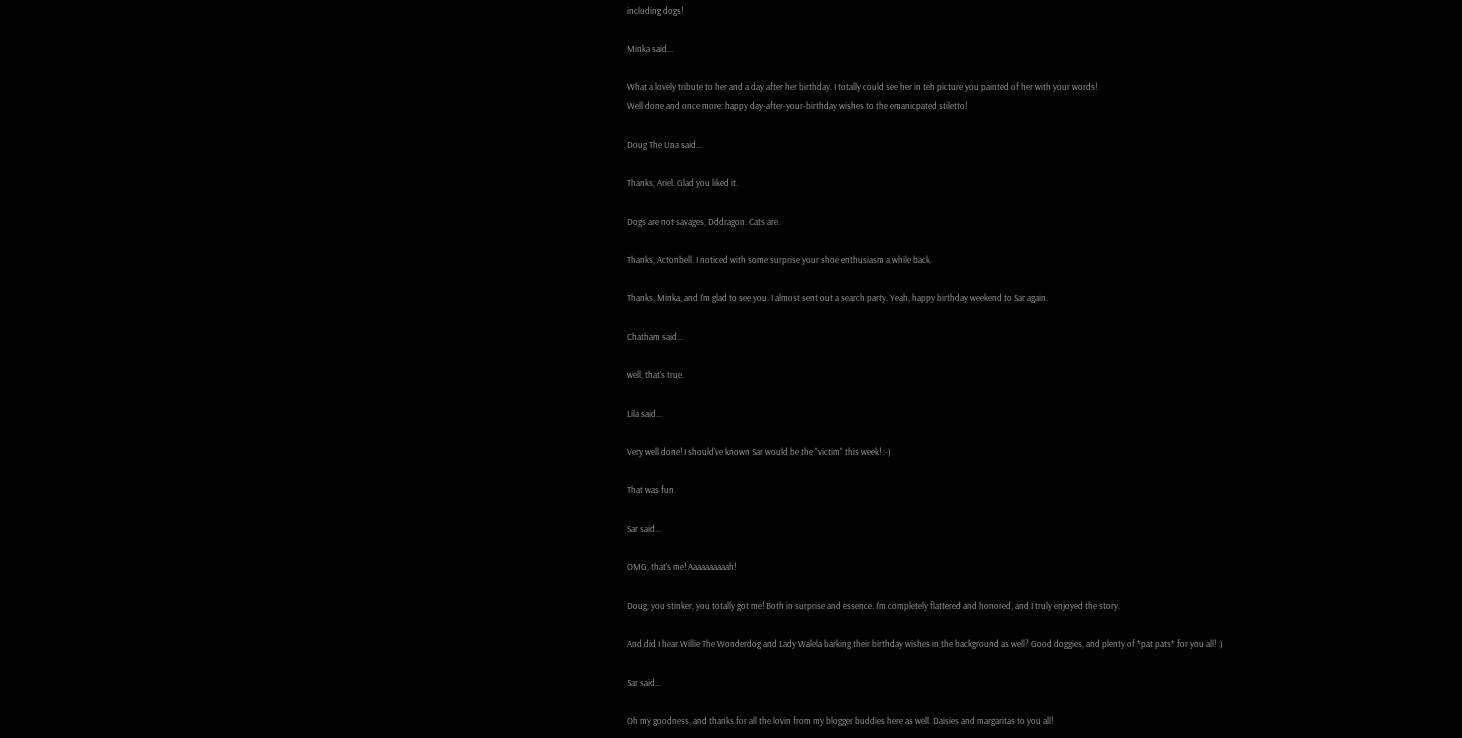including dogs!

Minka said...

What a lovely tribute to her and a day after her birthday. I totally could see her in teh picture you painted of her with your words!
Well done and once more: happy day-after-your-birthday wishes to the emanicpated stiletto!

Doug The Una said...

Thanks, Ariel. Glad you liked it.

Dogs are not savages, Dddragon. Cats are.

Thanks, Actonbell. I noticed with some surprise your shoe enthusiasm a while back.

Thanks, Minka, and I'm glad to see you. I almost sent out a search party. Yeah, happy birthday weekend to Sar again.

Chatham said...

well, that's true.

Lila said...

Very well done! I should've known Sar would be the "victim" this week! :-)

That was fun.

Sar said...

OMG, that's me! Aaaaaaaaaah!

Doug, you stinker, you totally got me! Both in surprise and essence. I'm completely flattered and honored, and I truly enjoyed the story.

And did I hear Willie The Wonderdog and Lady Walela barking their birthday wishes in the background as well? Good doggies, and plenty of *pat pats* for you all! :)

Sar said...

Oh my goodness, and thanks for all the lovin from my blogger buddies here as well. Daisies and margaritas to you all!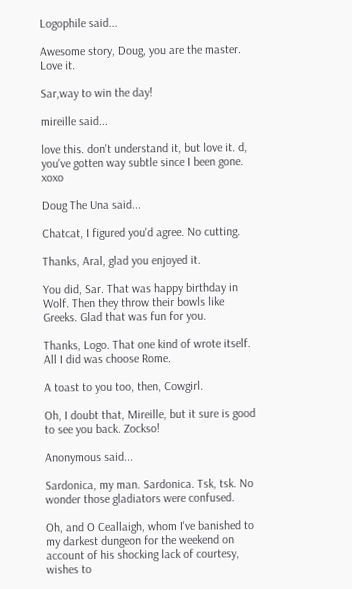Logophile said...

Awesome story, Doug, you are the master. Love it.

Sar,way to win the day!

mireille said...

love this. don't understand it, but love it. d, you've gotten way subtle since I been gone. xoxo

Doug The Una said...

Chatcat, I figured you'd agree. No cutting.

Thanks, Aral, glad you enjoyed it.

You did, Sar. That was happy birthday in Wolf. Then they throw their bowls like Greeks. Glad that was fun for you.

Thanks, Logo. That one kind of wrote itself. All I did was choose Rome.

A toast to you too, then, Cowgirl.

Oh, I doubt that, Mireille, but it sure is good to see you back. Zockso!

Anonymous said...

Sardonica, my man. Sardonica. Tsk, tsk. No wonder those gladiators were confused.

Oh, and O Ceallaigh, whom I've banished to my darkest dungeon for the weekend on account of his shocking lack of courtesy, wishes to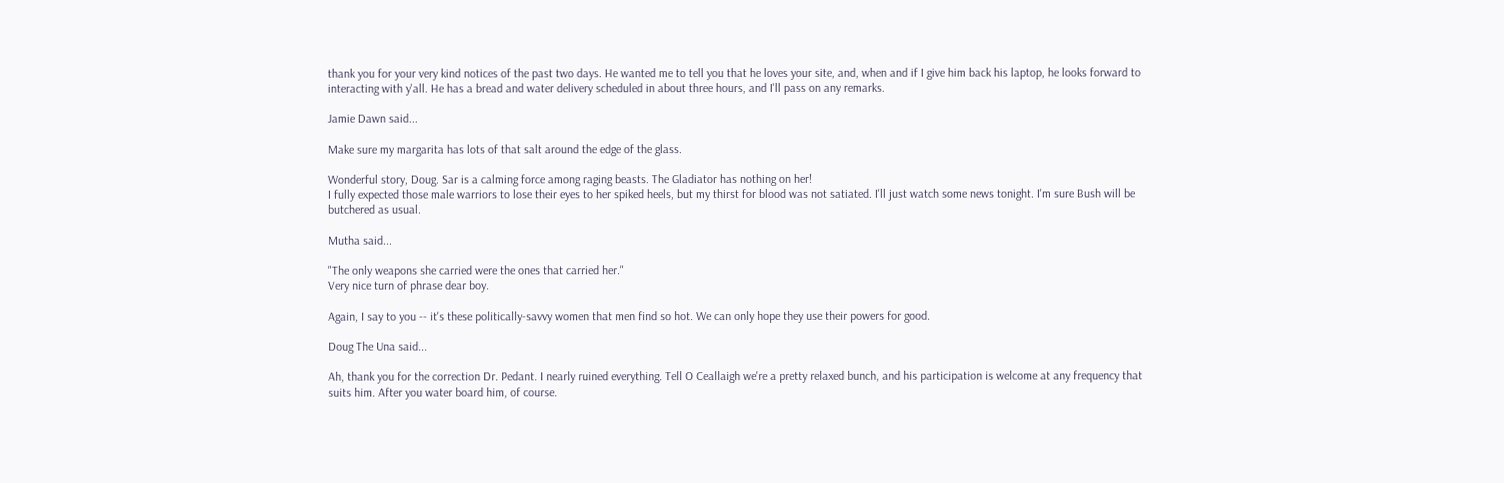thank you for your very kind notices of the past two days. He wanted me to tell you that he loves your site, and, when and if I give him back his laptop, he looks forward to interacting with y'all. He has a bread and water delivery scheduled in about three hours, and I'll pass on any remarks.

Jamie Dawn said...

Make sure my margarita has lots of that salt around the edge of the glass.

Wonderful story, Doug. Sar is a calming force among raging beasts. The Gladiator has nothing on her!
I fully expected those male warriors to lose their eyes to her spiked heels, but my thirst for blood was not satiated. I'll just watch some news tonight. I'm sure Bush will be butchered as usual.

Mutha said...

"The only weapons she carried were the ones that carried her."
Very nice turn of phrase dear boy.

Again, I say to you -- it's these politically-savvy women that men find so hot. We can only hope they use their powers for good.

Doug The Una said...

Ah, thank you for the correction Dr. Pedant. I nearly ruined everything. Tell O Ceallaigh we're a pretty relaxed bunch, and his participation is welcome at any frequency that suits him. After you water board him, of course.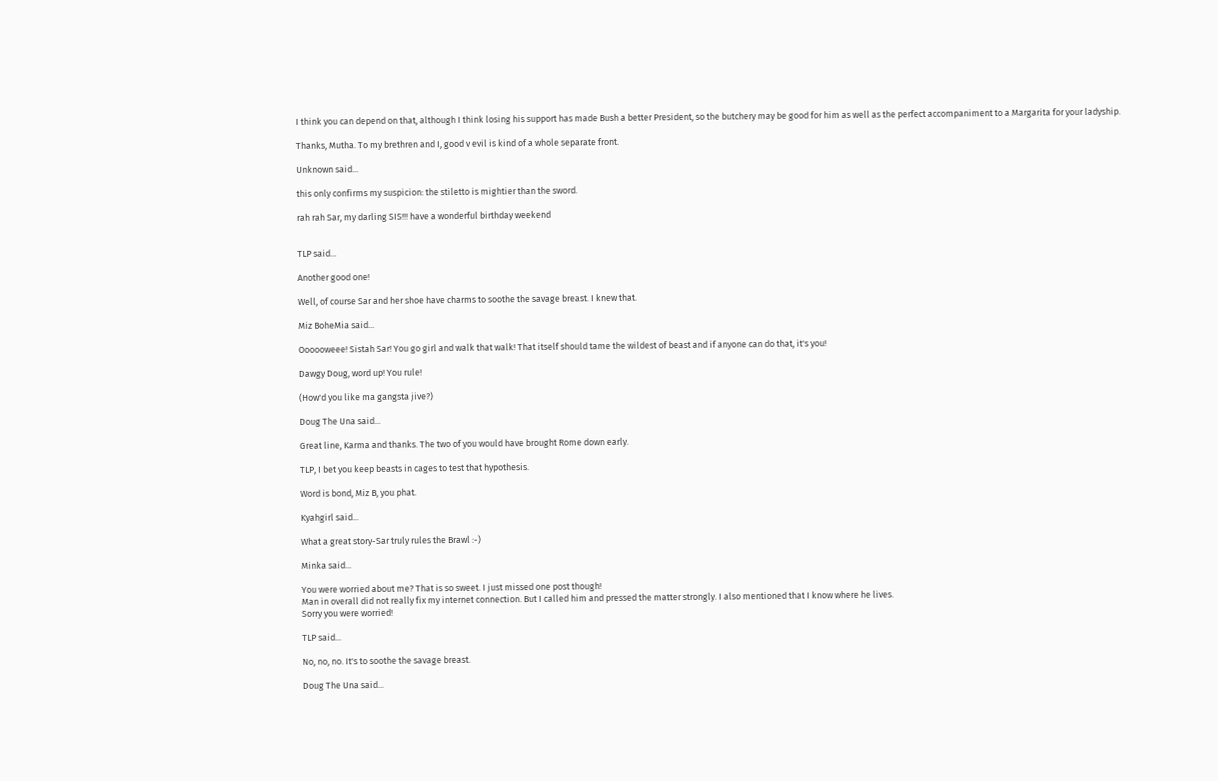I think you can depend on that, although I think losing his support has made Bush a better President, so the butchery may be good for him as well as the perfect accompaniment to a Margarita for your ladyship.

Thanks, Mutha. To my brethren and I, good v evil is kind of a whole separate front.

Unknown said...

this only confirms my suspicion: the stiletto is mightier than the sword.

rah rah Sar, my darling SIS!!! have a wonderful birthday weekend


TLP said...

Another good one!

Well, of course Sar and her shoe have charms to soothe the savage breast. I knew that.

Miz BoheMia said...

Oooooweee! Sistah Sar! You go girl and walk that walk! That itself should tame the wildest of beast and if anyone can do that, it's you!

Dawgy Doug, word up! You rule!

(How'd you like ma gangsta jive?)

Doug The Una said...

Great line, Karma and thanks. The two of you would have brought Rome down early.

TLP, I bet you keep beasts in cages to test that hypothesis.

Word is bond, Miz B, you phat.

Kyahgirl said...

What a great story-Sar truly rules the Brawl :-)

Minka said...

You were worried about me? That is so sweet. I just missed one post though!
Man in overall did not really fix my internet connection. But I called him and pressed the matter strongly. I also mentioned that I know where he lives.
Sorry you were worried!

TLP said...

No, no, no. It's to soothe the savage breast.

Doug The Una said...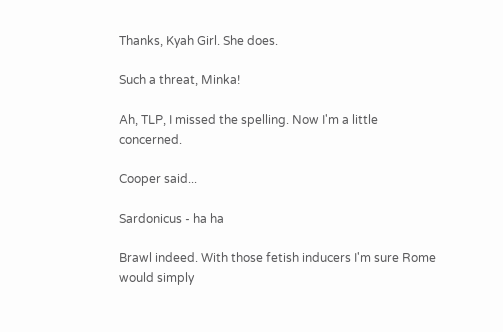Thanks, Kyah Girl. She does.

Such a threat, Minka!

Ah, TLP, I missed the spelling. Now I'm a little concerned.

Cooper said...

Sardonicus - ha ha

Brawl indeed. With those fetish inducers I'm sure Rome would simply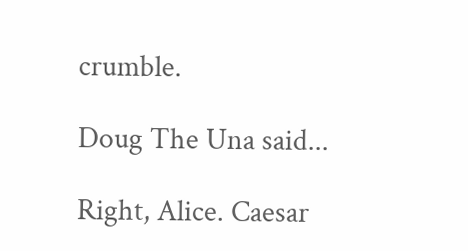crumble.

Doug The Una said...

Right, Alice. Caesar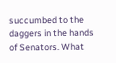succumbed to the daggers in the hands of Senators. What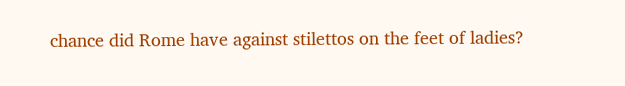chance did Rome have against stilettos on the feet of ladies?